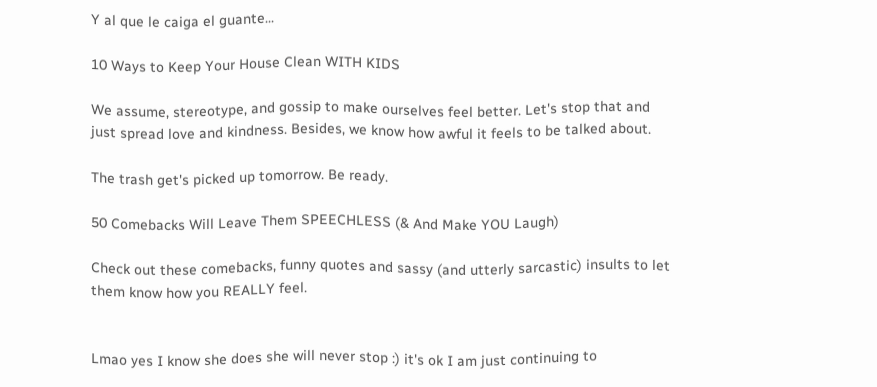Y al que le caiga el guante...

10 Ways to Keep Your House Clean WITH KIDS

We assume, stereotype, and gossip to make ourselves feel better. Let's stop that and just spread love and kindness. Besides, we know how awful it feels to be talked about.

The trash get's picked up tomorrow. Be ready.

50 Comebacks Will Leave Them SPEECHLESS (& And Make YOU Laugh)

Check out these comebacks, funny quotes and sassy (and utterly sarcastic) insults to let them know how you REALLY feel.


Lmao yes I know she does she will never stop :) it's ok I am just continuing to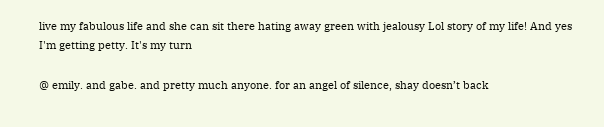live my fabulous life and she can sit there hating away green with jealousy Lol story of my life! And yes I'm getting petty. It's my turn

@ emily. and gabe. and pretty much anyone. for an angel of silence, shay doesn’t back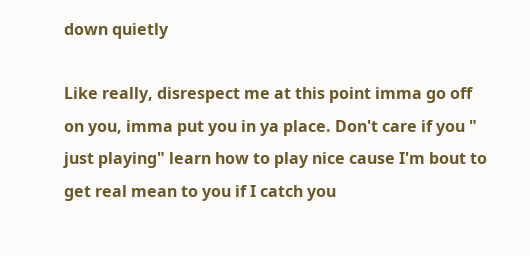down quietly

Like really, disrespect me at this point imma go off on you, imma put you in ya place. Don't care if you " just playing" learn how to play nice cause I'm bout to get real mean to you if I catch you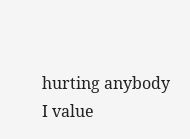hurting anybody I value